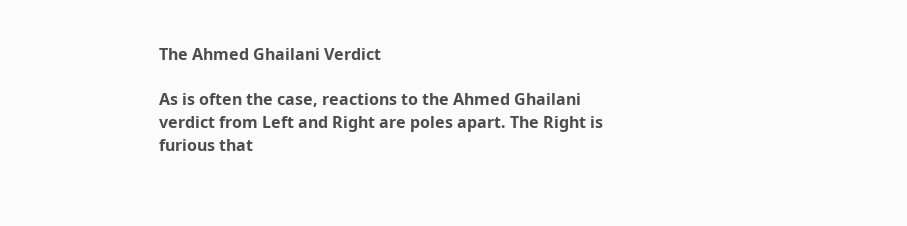The Ahmed Ghailani Verdict

As is often the case, reactions to the Ahmed Ghailani verdict from Left and Right are poles apart. The Right is furious that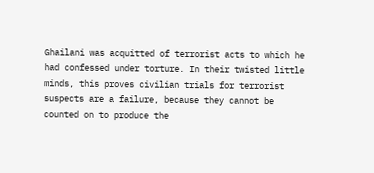Ghailani was acquitted of terrorist acts to which he had confessed under torture. In their twisted little minds, this proves civilian trials for terrorist suspects are a failure, because they cannot be counted on to produce the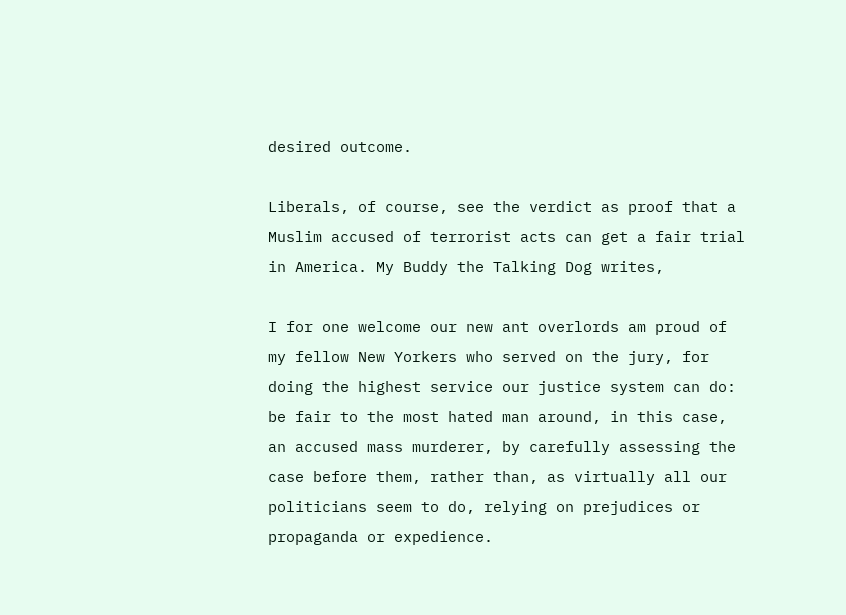desired outcome.

Liberals, of course, see the verdict as proof that a Muslim accused of terrorist acts can get a fair trial in America. My Buddy the Talking Dog writes,

I for one welcome our new ant overlords am proud of my fellow New Yorkers who served on the jury, for doing the highest service our justice system can do: be fair to the most hated man around, in this case, an accused mass murderer, by carefully assessing the case before them, rather than, as virtually all our politicians seem to do, relying on prejudices or propaganda or expedience.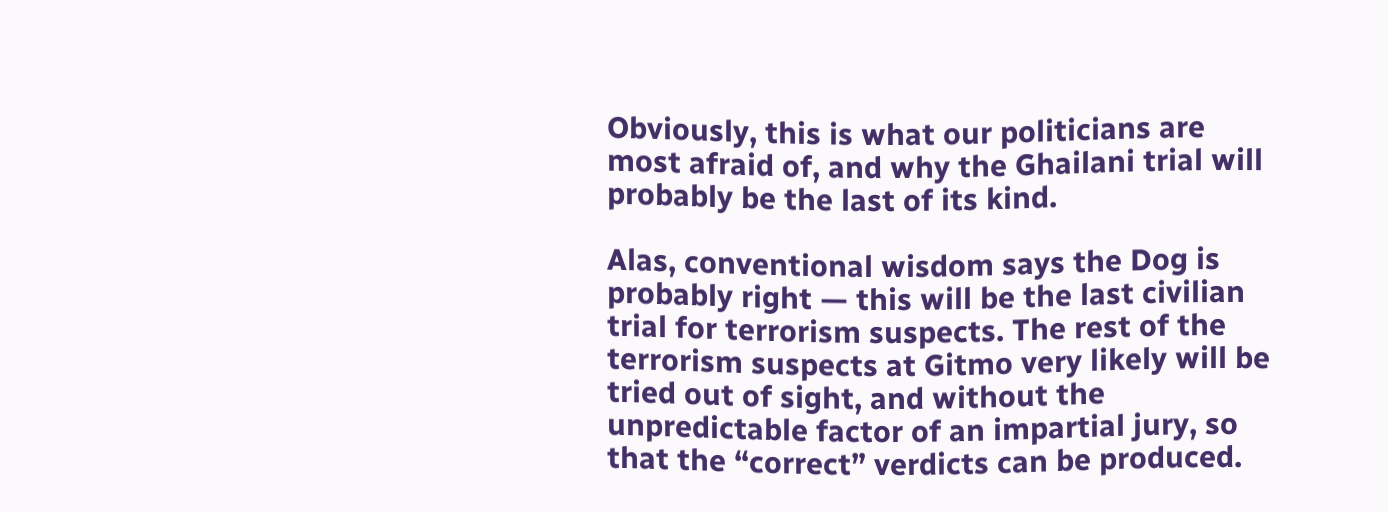Obviously, this is what our politicians are most afraid of, and why the Ghailani trial will probably be the last of its kind.

Alas, conventional wisdom says the Dog is probably right — this will be the last civilian trial for terrorism suspects. The rest of the terrorism suspects at Gitmo very likely will be tried out of sight, and without the unpredictable factor of an impartial jury, so that the “correct” verdicts can be produced.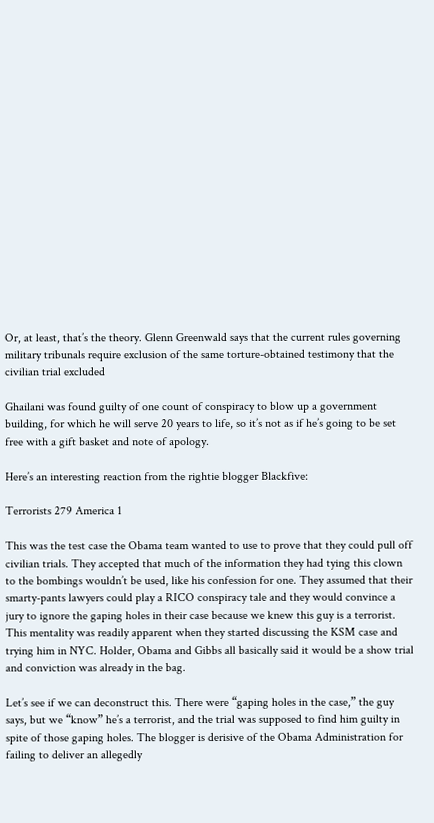Or, at least, that’s the theory. Glenn Greenwald says that the current rules governing military tribunals require exclusion of the same torture-obtained testimony that the civilian trial excluded

Ghailani was found guilty of one count of conspiracy to blow up a government building, for which he will serve 20 years to life, so it’s not as if he’s going to be set free with a gift basket and note of apology.

Here’s an interesting reaction from the rightie blogger Blackfive:

Terrorists 279 America 1

This was the test case the Obama team wanted to use to prove that they could pull off civilian trials. They accepted that much of the information they had tying this clown to the bombings wouldn’t be used, like his confession for one. They assumed that their smarty-pants lawyers could play a RICO conspiracy tale and they would convince a jury to ignore the gaping holes in their case because we knew this guy is a terrorist. This mentality was readily apparent when they started discussing the KSM case and trying him in NYC. Holder, Obama and Gibbs all basically said it would be a show trial and conviction was already in the bag.

Let’s see if we can deconstruct this. There were “gaping holes in the case,” the guy says, but we “know” he’s a terrorist, and the trial was supposed to find him guilty in spite of those gaping holes. The blogger is derisive of the Obama Administration for failing to deliver an allegedly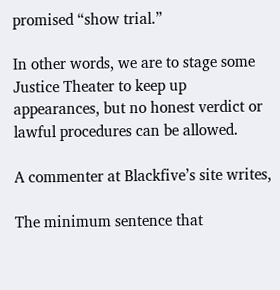promised “show trial.”

In other words, we are to stage some Justice Theater to keep up appearances, but no honest verdict or lawful procedures can be allowed.

A commenter at Blackfive’s site writes,

The minimum sentence that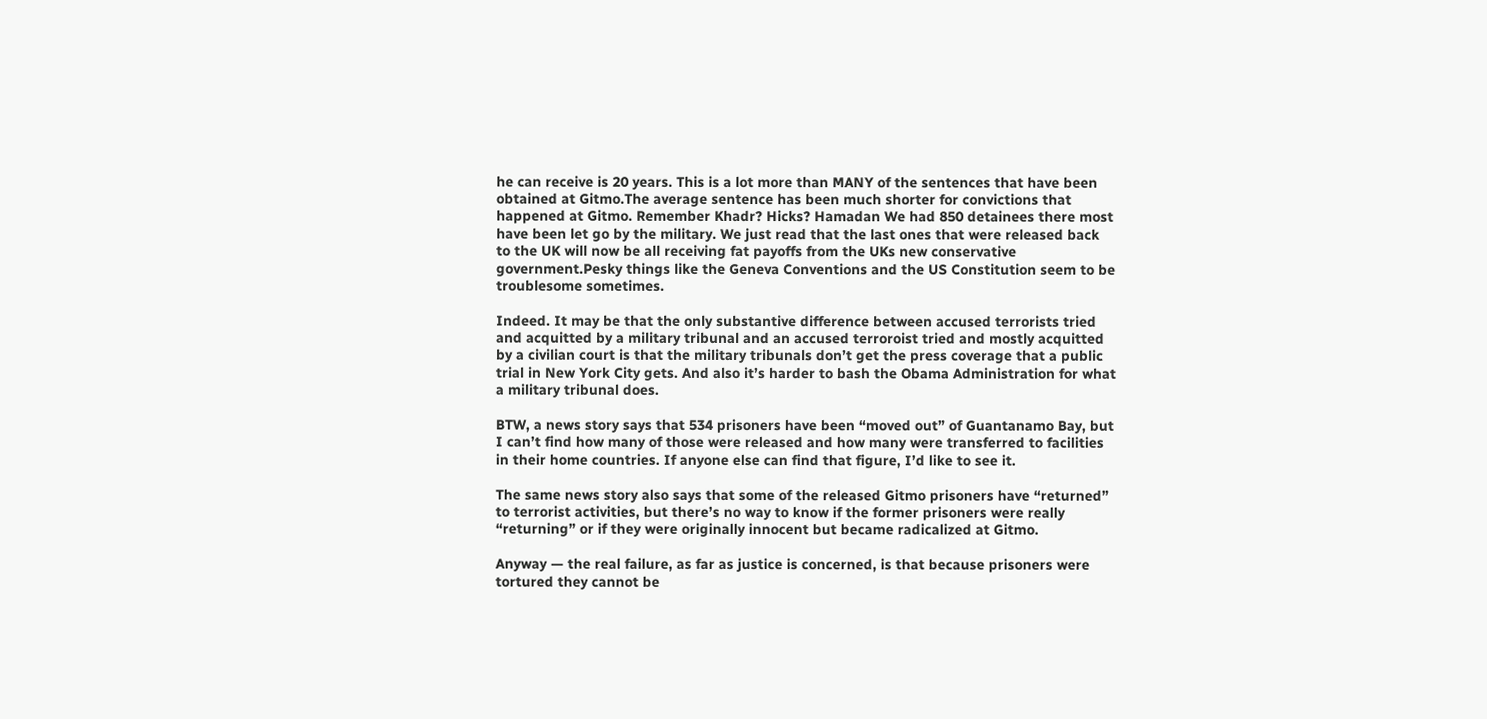he can receive is 20 years. This is a lot more than MANY of the sentences that have been obtained at Gitmo.The average sentence has been much shorter for convictions that happened at Gitmo. Remember Khadr? Hicks? Hamadan We had 850 detainees there most have been let go by the military. We just read that the last ones that were released back to the UK will now be all receiving fat payoffs from the UKs new conservative government.Pesky things like the Geneva Conventions and the US Constitution seem to be troublesome sometimes.

Indeed. It may be that the only substantive difference between accused terrorists tried and acquitted by a military tribunal and an accused terroroist tried and mostly acquitted by a civilian court is that the military tribunals don’t get the press coverage that a public trial in New York City gets. And also it’s harder to bash the Obama Administration for what a military tribunal does.

BTW, a news story says that 534 prisoners have been “moved out” of Guantanamo Bay, but I can’t find how many of those were released and how many were transferred to facilities in their home countries. If anyone else can find that figure, I’d like to see it.

The same news story also says that some of the released Gitmo prisoners have “returned” to terrorist activities, but there’s no way to know if the former prisoners were really “returning” or if they were originally innocent but became radicalized at Gitmo.

Anyway — the real failure, as far as justice is concerned, is that because prisoners were tortured they cannot be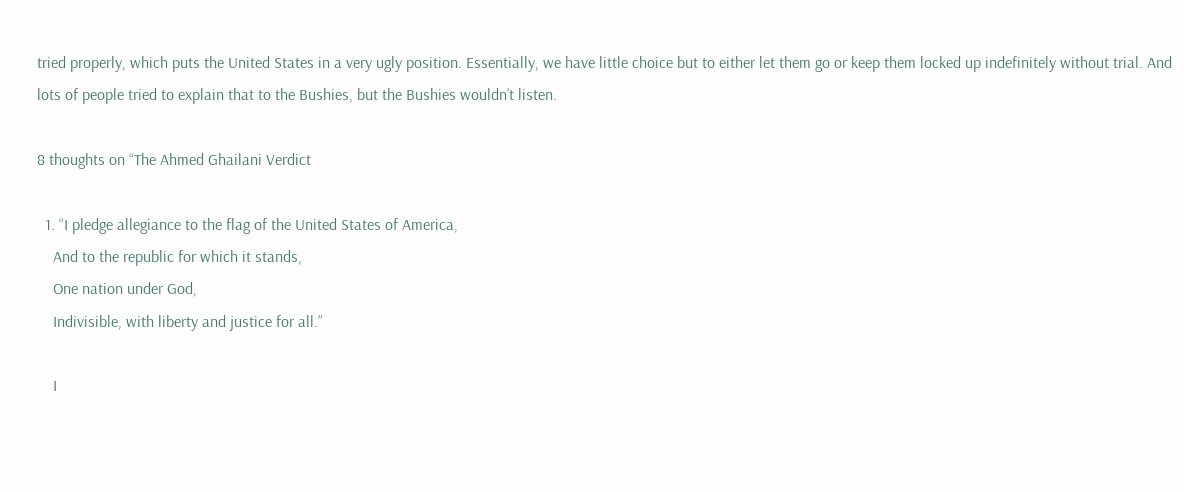tried properly, which puts the United States in a very ugly position. Essentially, we have little choice but to either let them go or keep them locked up indefinitely without trial. And lots of people tried to explain that to the Bushies, but the Bushies wouldn’t listen.

8 thoughts on “The Ahmed Ghailani Verdict

  1. “I pledge allegiance to the flag of the United States of America,
    And to the republic for which it stands,
    One nation under God,
    Indivisible, with liberty and justice for all.”

    I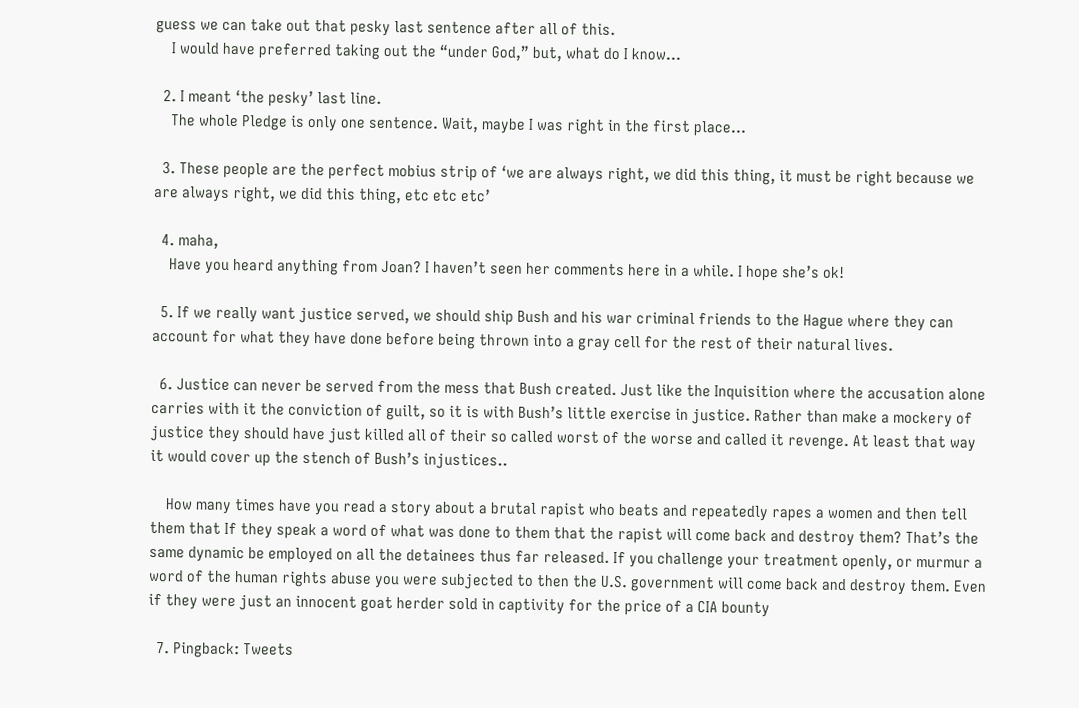guess we can take out that pesky last sentence after all of this.
    I would have preferred taking out the “under God,” but, what do I know…

  2. I meant ‘the pesky’ last line.
    The whole Pledge is only one sentence. Wait, maybe I was right in the first place…

  3. These people are the perfect mobius strip of ‘we are always right, we did this thing, it must be right because we are always right, we did this thing, etc etc etc’

  4. maha,
    Have you heard anything from Joan? I haven’t seen her comments here in a while. I hope she’s ok!

  5. If we really want justice served, we should ship Bush and his war criminal friends to the Hague where they can account for what they have done before being thrown into a gray cell for the rest of their natural lives.

  6. Justice can never be served from the mess that Bush created. Just like the Inquisition where the accusation alone carries with it the conviction of guilt, so it is with Bush’s little exercise in justice. Rather than make a mockery of justice they should have just killed all of their so called worst of the worse and called it revenge. At least that way it would cover up the stench of Bush’s injustices..

    How many times have you read a story about a brutal rapist who beats and repeatedly rapes a women and then tell them that If they speak a word of what was done to them that the rapist will come back and destroy them? That’s the same dynamic be employed on all the detainees thus far released. If you challenge your treatment openly, or murmur a word of the human rights abuse you were subjected to then the U.S. government will come back and destroy them. Even if they were just an innocent goat herder sold in captivity for the price of a CIA bounty

  7. Pingback: Tweets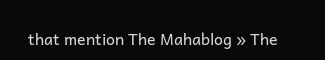that mention The Mahablog » The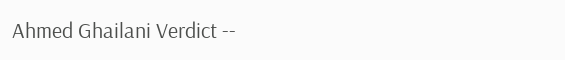Ahmed Ghailani Verdict --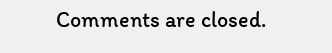Comments are closed.